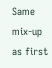Same mix-up as first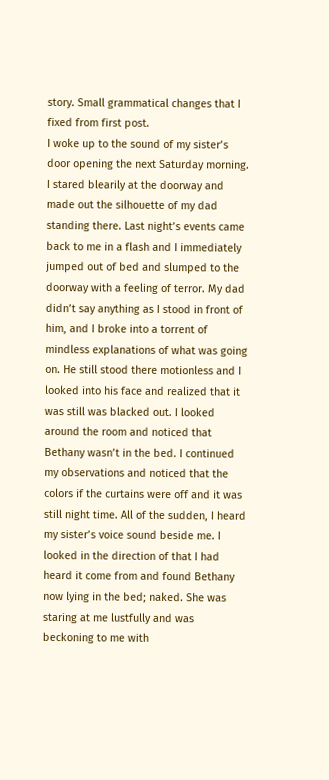story. Small grammatical changes that I fixed from first post.
I woke up to the sound of my sister’s door opening the next Saturday morning. I stared blearily at the doorway and made out the silhouette of my dad standing there. Last night’s events came back to me in a flash and I immediately jumped out of bed and slumped to the doorway with a feeling of terror. My dad didn’t say anything as I stood in front of him, and I broke into a torrent of mindless explanations of what was going on. He still stood there motionless and I looked into his face and realized that it was still was blacked out. I looked around the room and noticed that Bethany wasn’t in the bed. I continued my observations and noticed that the colors if the curtains were off and it was still night time. All of the sudden, I heard my sister’s voice sound beside me. I looked in the direction of that I had heard it come from and found Bethany now lying in the bed; naked. She was staring at me lustfully and was beckoning to me with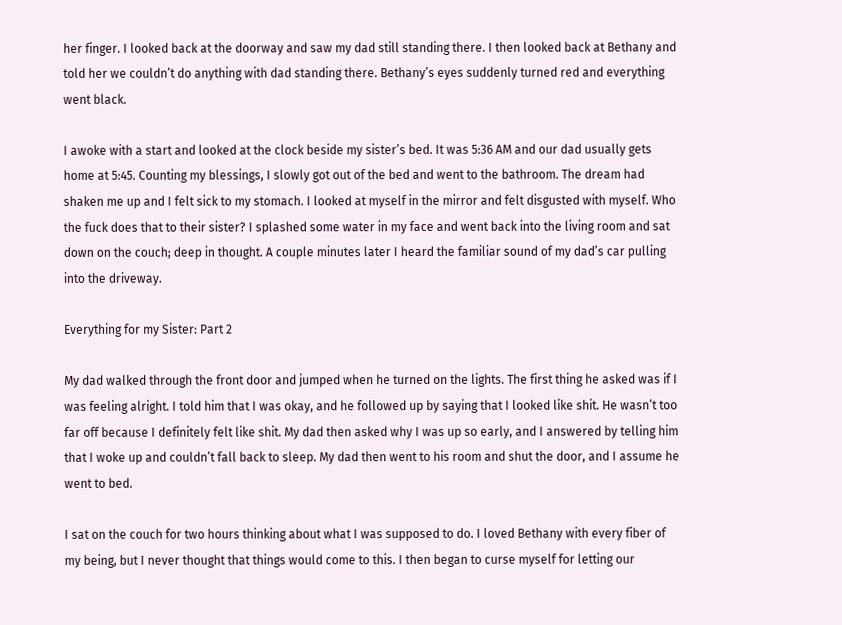her finger. I looked back at the doorway and saw my dad still standing there. I then looked back at Bethany and told her we couldn’t do anything with dad standing there. Bethany’s eyes suddenly turned red and everything went black.

I awoke with a start and looked at the clock beside my sister’s bed. It was 5:36 AM and our dad usually gets home at 5:45. Counting my blessings, I slowly got out of the bed and went to the bathroom. The dream had shaken me up and I felt sick to my stomach. I looked at myself in the mirror and felt disgusted with myself. Who the fuck does that to their sister? I splashed some water in my face and went back into the living room and sat down on the couch; deep in thought. A couple minutes later I heard the familiar sound of my dad’s car pulling into the driveway.

Everything for my Sister: Part 2

My dad walked through the front door and jumped when he turned on the lights. The first thing he asked was if I was feeling alright. I told him that I was okay, and he followed up by saying that I looked like shit. He wasn’t too far off because I definitely felt like shit. My dad then asked why I was up so early, and I answered by telling him that I woke up and couldn’t fall back to sleep. My dad then went to his room and shut the door, and I assume he went to bed.

I sat on the couch for two hours thinking about what I was supposed to do. I loved Bethany with every fiber of my being, but I never thought that things would come to this. I then began to curse myself for letting our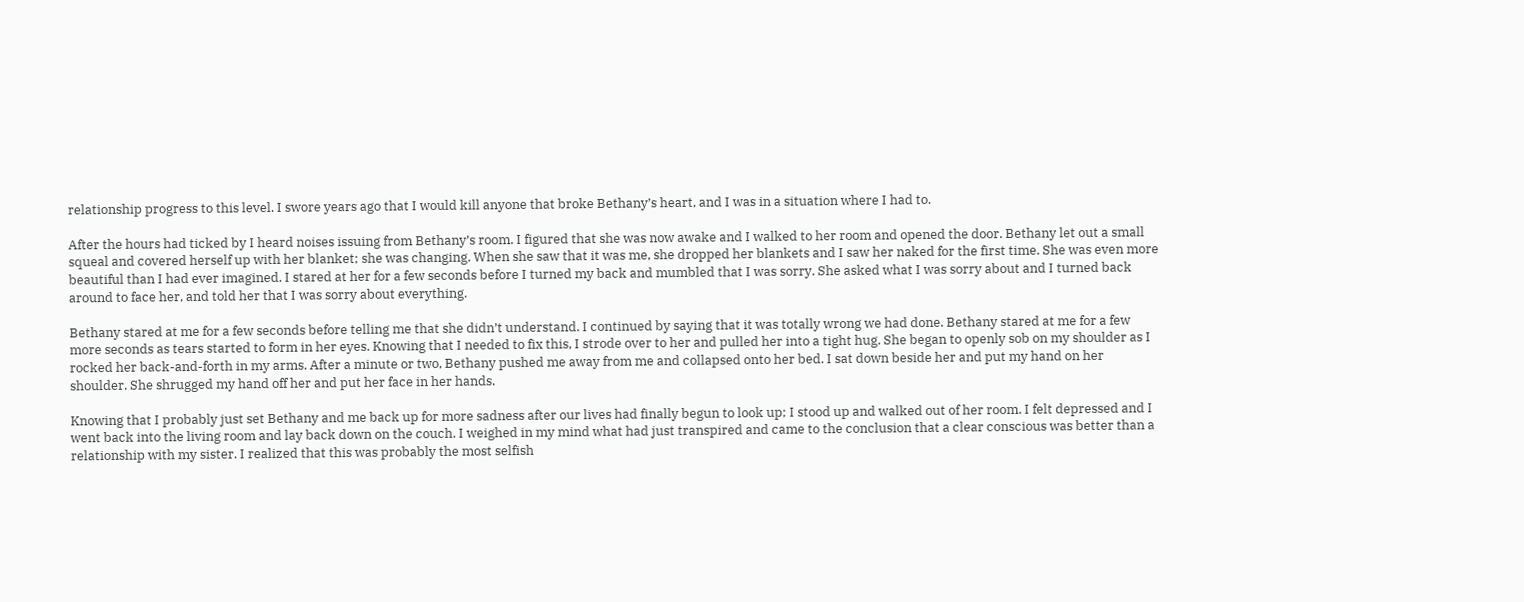relationship progress to this level. I swore years ago that I would kill anyone that broke Bethany’s heart, and I was in a situation where I had to.

After the hours had ticked by I heard noises issuing from Bethany’s room. I figured that she was now awake and I walked to her room and opened the door. Bethany let out a small squeal and covered herself up with her blanket; she was changing. When she saw that it was me, she dropped her blankets and I saw her naked for the first time. She was even more beautiful than I had ever imagined. I stared at her for a few seconds before I turned my back and mumbled that I was sorry. She asked what I was sorry about and I turned back around to face her, and told her that I was sorry about everything.

Bethany stared at me for a few seconds before telling me that she didn’t understand. I continued by saying that it was totally wrong we had done. Bethany stared at me for a few more seconds as tears started to form in her eyes. Knowing that I needed to fix this, I strode over to her and pulled her into a tight hug. She began to openly sob on my shoulder as I rocked her back-and-forth in my arms. After a minute or two, Bethany pushed me away from me and collapsed onto her bed. I sat down beside her and put my hand on her shoulder. She shrugged my hand off her and put her face in her hands.

Knowing that I probably just set Bethany and me back up for more sadness after our lives had finally begun to look up; I stood up and walked out of her room. I felt depressed and I went back into the living room and lay back down on the couch. I weighed in my mind what had just transpired and came to the conclusion that a clear conscious was better than a relationship with my sister. I realized that this was probably the most selfish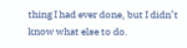thing I had ever done, but I didn’t know what else to do.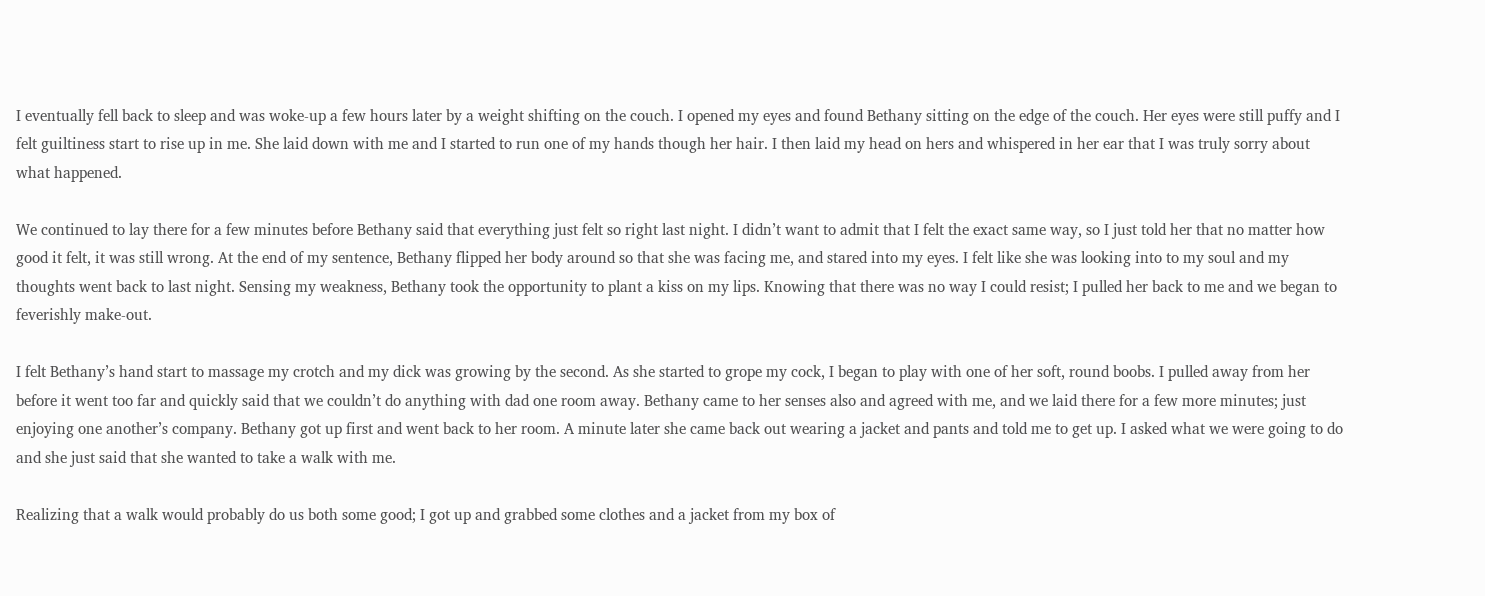I eventually fell back to sleep and was woke-up a few hours later by a weight shifting on the couch. I opened my eyes and found Bethany sitting on the edge of the couch. Her eyes were still puffy and I felt guiltiness start to rise up in me. She laid down with me and I started to run one of my hands though her hair. I then laid my head on hers and whispered in her ear that I was truly sorry about what happened.

We continued to lay there for a few minutes before Bethany said that everything just felt so right last night. I didn’t want to admit that I felt the exact same way, so I just told her that no matter how good it felt, it was still wrong. At the end of my sentence, Bethany flipped her body around so that she was facing me, and stared into my eyes. I felt like she was looking into to my soul and my thoughts went back to last night. Sensing my weakness, Bethany took the opportunity to plant a kiss on my lips. Knowing that there was no way I could resist; I pulled her back to me and we began to feverishly make-out.

I felt Bethany’s hand start to massage my crotch and my dick was growing by the second. As she started to grope my cock, I began to play with one of her soft, round boobs. I pulled away from her before it went too far and quickly said that we couldn’t do anything with dad one room away. Bethany came to her senses also and agreed with me, and we laid there for a few more minutes; just enjoying one another’s company. Bethany got up first and went back to her room. A minute later she came back out wearing a jacket and pants and told me to get up. I asked what we were going to do and she just said that she wanted to take a walk with me.

Realizing that a walk would probably do us both some good; I got up and grabbed some clothes and a jacket from my box of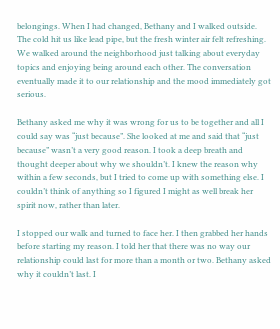belongings. When I had changed, Bethany and I walked outside. The cold hit us like lead pipe, but the fresh winter air felt refreshing. We walked around the neighborhood just talking about everyday topics and enjoying being around each other. The conversation eventually made it to our relationship and the mood immediately got serious.

Bethany asked me why it was wrong for us to be together and all I could say was “just because”. She looked at me and said that “just because” wasn’t a very good reason. I took a deep breath and thought deeper about why we shouldn’t. I knew the reason why within a few seconds, but I tried to come up with something else. I couldn’t think of anything so I figured I might as well break her spirit now, rather than later.

I stopped our walk and turned to face her. I then grabbed her hands before starting my reason. I told her that there was no way our relationship could last for more than a month or two. Bethany asked why it couldn’t last. I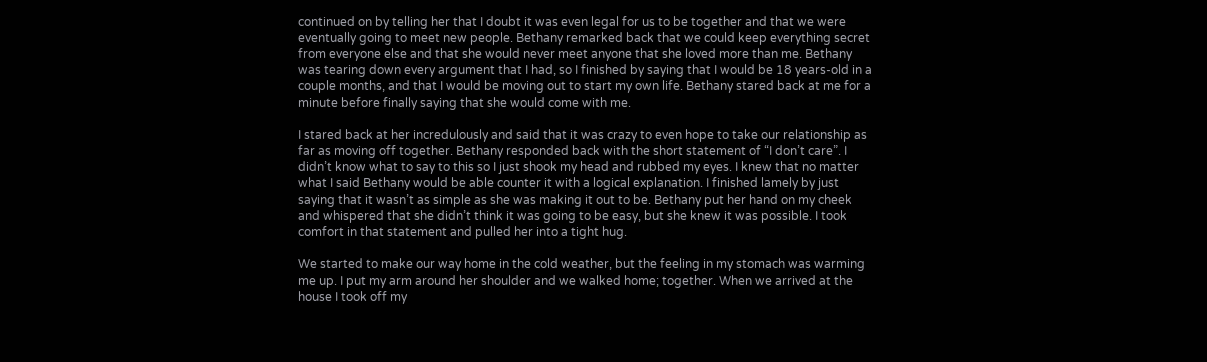continued on by telling her that I doubt it was even legal for us to be together and that we were eventually going to meet new people. Bethany remarked back that we could keep everything secret from everyone else and that she would never meet anyone that she loved more than me. Bethany was tearing down every argument that I had, so I finished by saying that I would be 18 years-old in a couple months, and that I would be moving out to start my own life. Bethany stared back at me for a minute before finally saying that she would come with me.

I stared back at her incredulously and said that it was crazy to even hope to take our relationship as far as moving off together. Bethany responded back with the short statement of “I don’t care”. I didn’t know what to say to this so I just shook my head and rubbed my eyes. I knew that no matter what I said Bethany would be able counter it with a logical explanation. I finished lamely by just saying that it wasn’t as simple as she was making it out to be. Bethany put her hand on my cheek and whispered that she didn’t think it was going to be easy, but she knew it was possible. I took comfort in that statement and pulled her into a tight hug.

We started to make our way home in the cold weather, but the feeling in my stomach was warming me up. I put my arm around her shoulder and we walked home; together. When we arrived at the house I took off my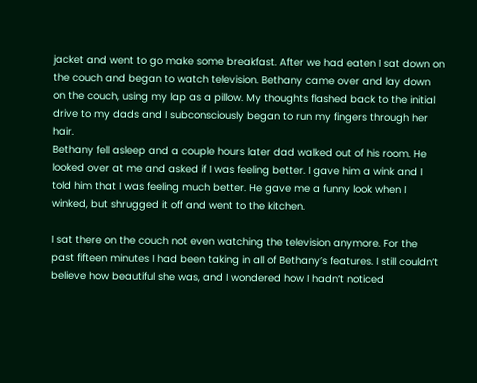jacket and went to go make some breakfast. After we had eaten I sat down on the couch and began to watch television. Bethany came over and lay down on the couch, using my lap as a pillow. My thoughts flashed back to the initial drive to my dads and I subconsciously began to run my fingers through her hair.
Bethany fell asleep and a couple hours later dad walked out of his room. He looked over at me and asked if I was feeling better. I gave him a wink and I told him that I was feeling much better. He gave me a funny look when I winked, but shrugged it off and went to the kitchen.

I sat there on the couch not even watching the television anymore. For the past fifteen minutes I had been taking in all of Bethany’s features. I still couldn’t believe how beautiful she was, and I wondered how I hadn’t noticed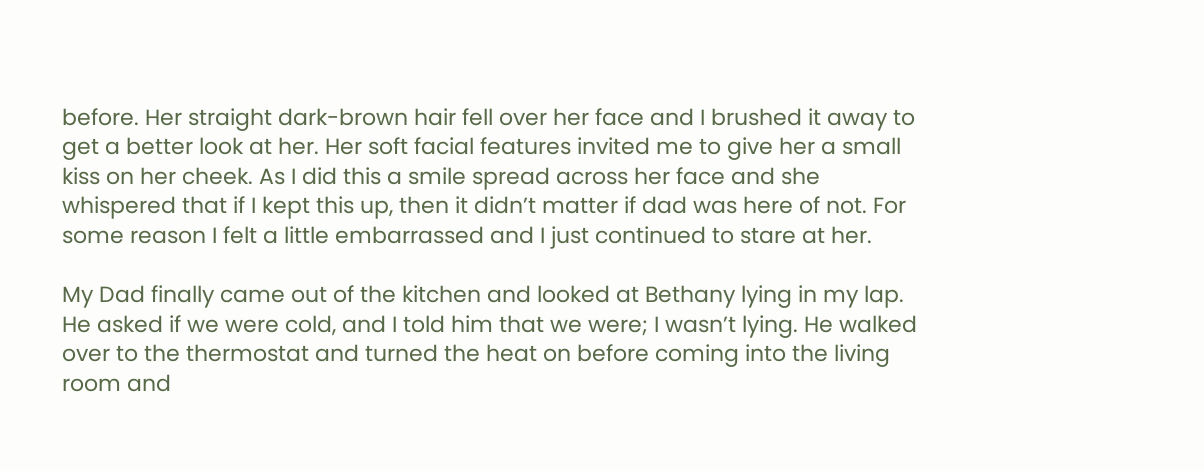before. Her straight dark-brown hair fell over her face and I brushed it away to get a better look at her. Her soft facial features invited me to give her a small kiss on her cheek. As I did this a smile spread across her face and she whispered that if I kept this up, then it didn’t matter if dad was here of not. For some reason I felt a little embarrassed and I just continued to stare at her.

My Dad finally came out of the kitchen and looked at Bethany lying in my lap. He asked if we were cold, and I told him that we were; I wasn’t lying. He walked over to the thermostat and turned the heat on before coming into the living room and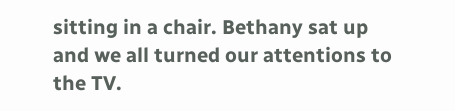sitting in a chair. Bethany sat up and we all turned our attentions to the TV.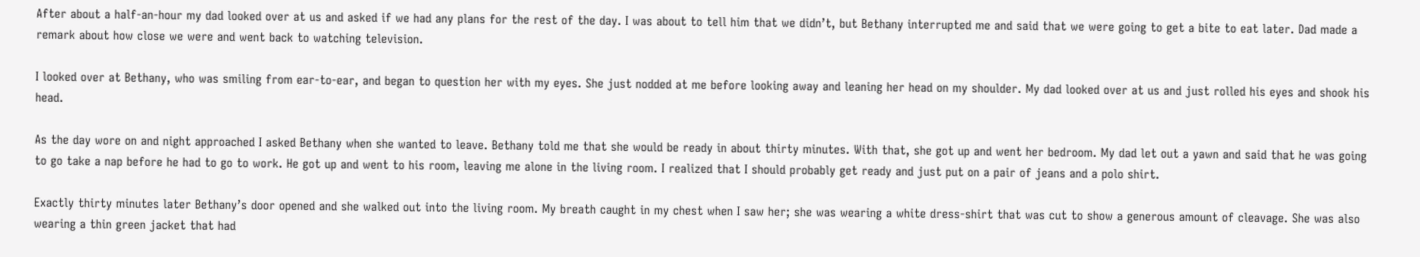After about a half-an-hour my dad looked over at us and asked if we had any plans for the rest of the day. I was about to tell him that we didn’t, but Bethany interrupted me and said that we were going to get a bite to eat later. Dad made a remark about how close we were and went back to watching television.

I looked over at Bethany, who was smiling from ear-to-ear, and began to question her with my eyes. She just nodded at me before looking away and leaning her head on my shoulder. My dad looked over at us and just rolled his eyes and shook his head.

As the day wore on and night approached I asked Bethany when she wanted to leave. Bethany told me that she would be ready in about thirty minutes. With that, she got up and went her bedroom. My dad let out a yawn and said that he was going to go take a nap before he had to go to work. He got up and went to his room, leaving me alone in the living room. I realized that I should probably get ready and just put on a pair of jeans and a polo shirt.

Exactly thirty minutes later Bethany’s door opened and she walked out into the living room. My breath caught in my chest when I saw her; she was wearing a white dress-shirt that was cut to show a generous amount of cleavage. She was also wearing a thin green jacket that had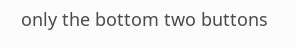only the bottom two buttons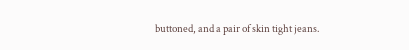buttoned, and a pair of skin tight jeans.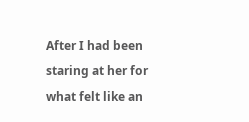After I had been staring at her for what felt like an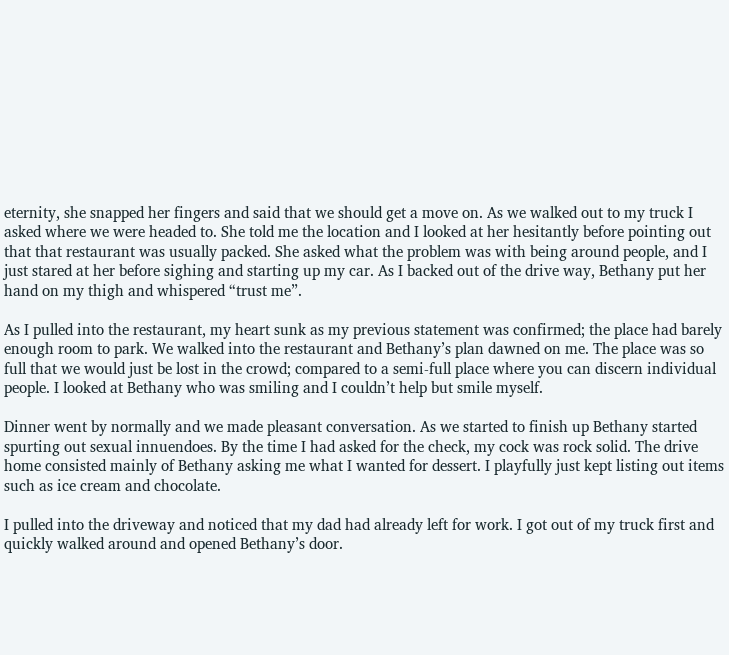eternity, she snapped her fingers and said that we should get a move on. As we walked out to my truck I asked where we were headed to. She told me the location and I looked at her hesitantly before pointing out that that restaurant was usually packed. She asked what the problem was with being around people, and I just stared at her before sighing and starting up my car. As I backed out of the drive way, Bethany put her hand on my thigh and whispered “trust me”.

As I pulled into the restaurant, my heart sunk as my previous statement was confirmed; the place had barely enough room to park. We walked into the restaurant and Bethany’s plan dawned on me. The place was so full that we would just be lost in the crowd; compared to a semi-full place where you can discern individual people. I looked at Bethany who was smiling and I couldn’t help but smile myself.

Dinner went by normally and we made pleasant conversation. As we started to finish up Bethany started spurting out sexual innuendoes. By the time I had asked for the check, my cock was rock solid. The drive home consisted mainly of Bethany asking me what I wanted for dessert. I playfully just kept listing out items such as ice cream and chocolate.

I pulled into the driveway and noticed that my dad had already left for work. I got out of my truck first and quickly walked around and opened Bethany’s door.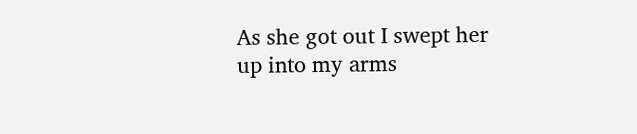As she got out I swept her up into my arms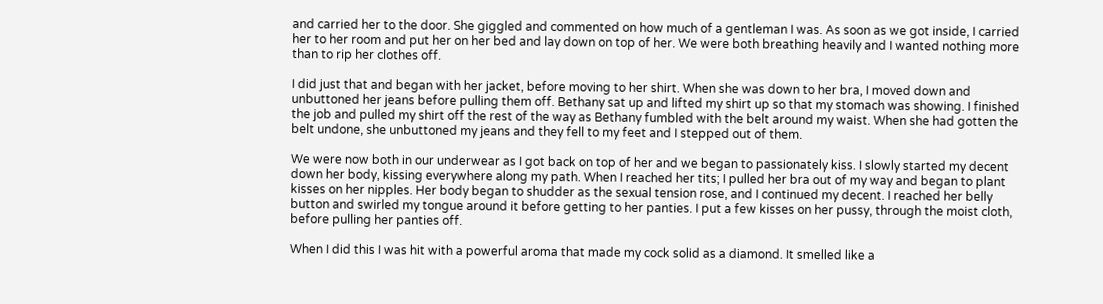and carried her to the door. She giggled and commented on how much of a gentleman I was. As soon as we got inside, I carried her to her room and put her on her bed and lay down on top of her. We were both breathing heavily and I wanted nothing more than to rip her clothes off.

I did just that and began with her jacket, before moving to her shirt. When she was down to her bra, I moved down and unbuttoned her jeans before pulling them off. Bethany sat up and lifted my shirt up so that my stomach was showing. I finished the job and pulled my shirt off the rest of the way as Bethany fumbled with the belt around my waist. When she had gotten the belt undone, she unbuttoned my jeans and they fell to my feet and I stepped out of them.

We were now both in our underwear as I got back on top of her and we began to passionately kiss. I slowly started my decent down her body, kissing everywhere along my path. When I reached her tits; I pulled her bra out of my way and began to plant kisses on her nipples. Her body began to shudder as the sexual tension rose, and I continued my decent. I reached her belly button and swirled my tongue around it before getting to her panties. I put a few kisses on her pussy, through the moist cloth, before pulling her panties off.

When I did this I was hit with a powerful aroma that made my cock solid as a diamond. It smelled like a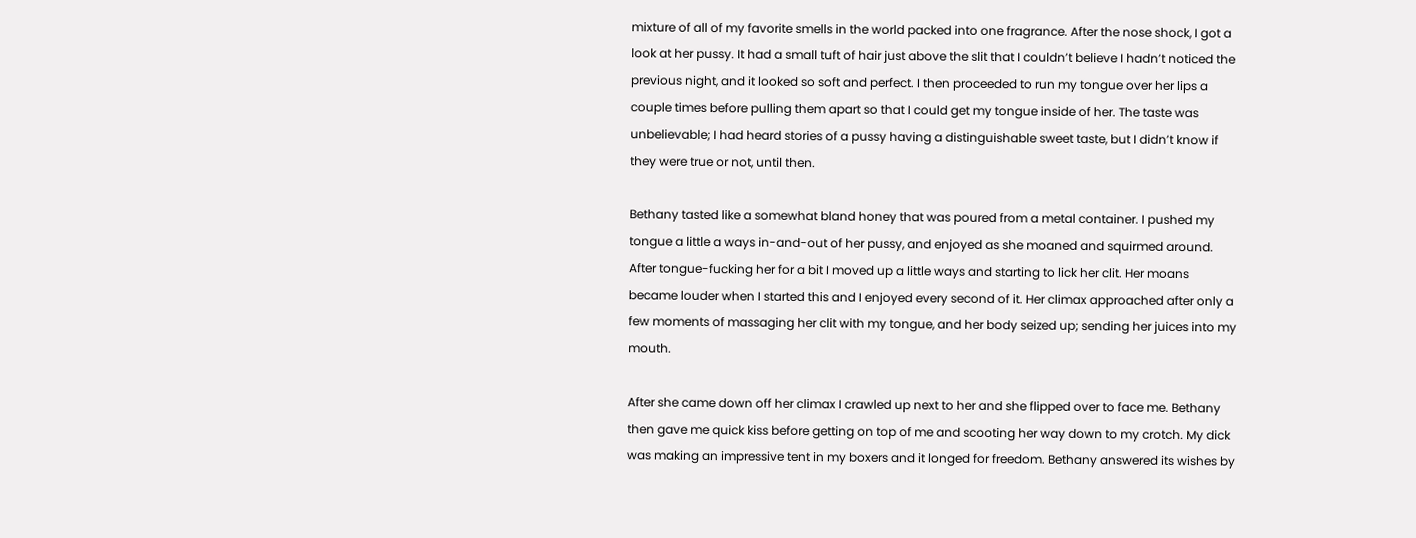mixture of all of my favorite smells in the world packed into one fragrance. After the nose shock, I got a look at her pussy. It had a small tuft of hair just above the slit that I couldn’t believe I hadn’t noticed the previous night, and it looked so soft and perfect. I then proceeded to run my tongue over her lips a couple times before pulling them apart so that I could get my tongue inside of her. The taste was unbelievable; I had heard stories of a pussy having a distinguishable sweet taste, but I didn’t know if they were true or not, until then.

Bethany tasted like a somewhat bland honey that was poured from a metal container. I pushed my tongue a little a ways in-and-out of her pussy, and enjoyed as she moaned and squirmed around. After tongue-fucking her for a bit I moved up a little ways and starting to lick her clit. Her moans became louder when I started this and I enjoyed every second of it. Her climax approached after only a few moments of massaging her clit with my tongue, and her body seized up; sending her juices into my mouth.

After she came down off her climax I crawled up next to her and she flipped over to face me. Bethany then gave me quick kiss before getting on top of me and scooting her way down to my crotch. My dick was making an impressive tent in my boxers and it longed for freedom. Bethany answered its wishes by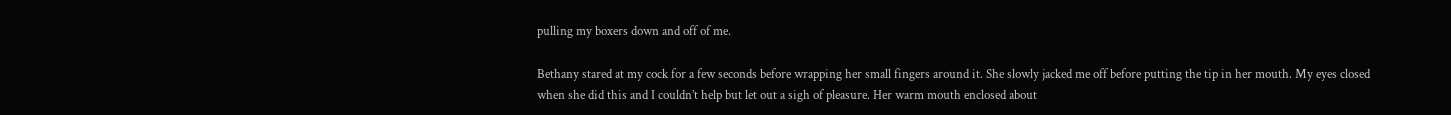pulling my boxers down and off of me.

Bethany stared at my cock for a few seconds before wrapping her small fingers around it. She slowly jacked me off before putting the tip in her mouth. My eyes closed when she did this and I couldn’t help but let out a sigh of pleasure. Her warm mouth enclosed about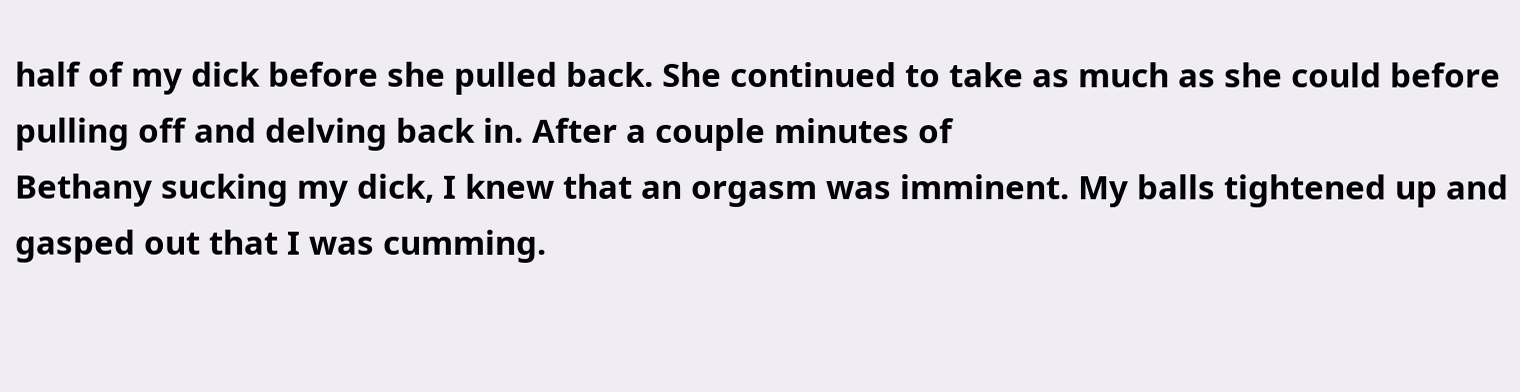half of my dick before she pulled back. She continued to take as much as she could before pulling off and delving back in. After a couple minutes of
Bethany sucking my dick, I knew that an orgasm was imminent. My balls tightened up and gasped out that I was cumming.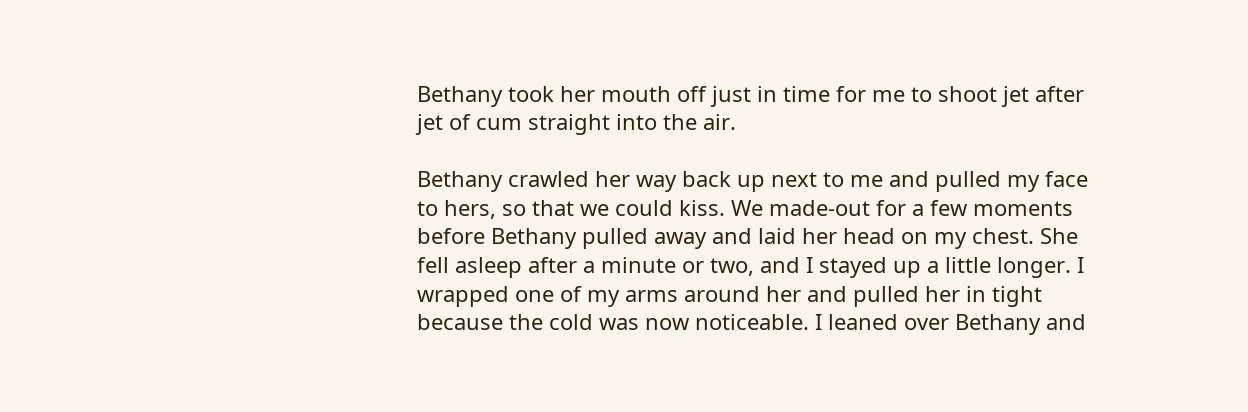Bethany took her mouth off just in time for me to shoot jet after jet of cum straight into the air.

Bethany crawled her way back up next to me and pulled my face to hers, so that we could kiss. We made-out for a few moments before Bethany pulled away and laid her head on my chest. She fell asleep after a minute or two, and I stayed up a little longer. I wrapped one of my arms around her and pulled her in tight because the cold was now noticeable. I leaned over Bethany and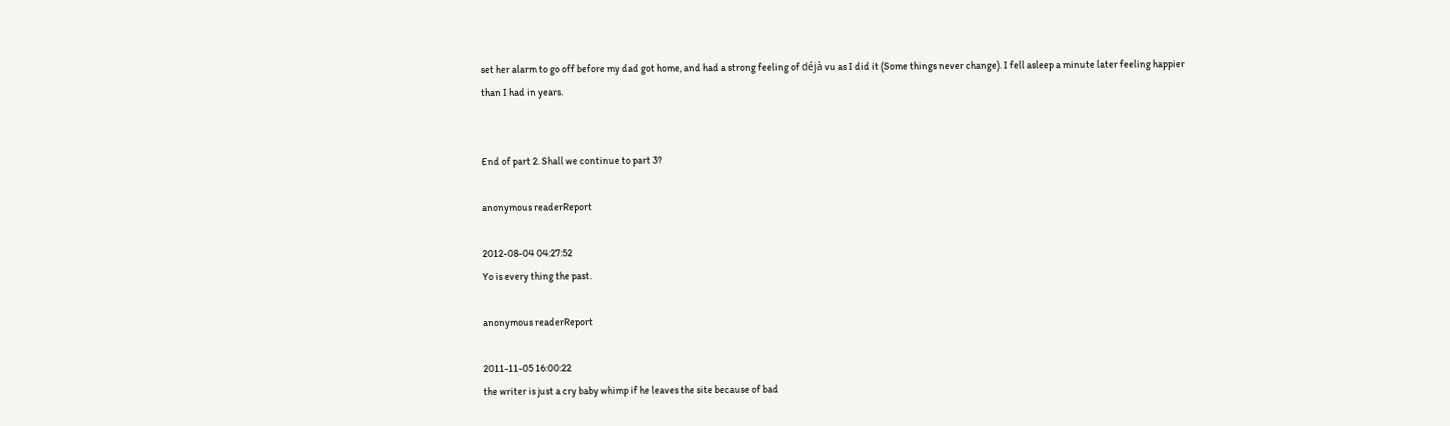set her alarm to go off before my dad got home, and had a strong feeling of déjà vu as I did it (Some things never change). I fell asleep a minute later feeling happier than I had in years.


End of part 2. Shall we continue to part 3?

anonymous readerReport

2012-08-04 04:27:52
Yo is every thing the past.

anonymous readerReport

2011-11-05 16:00:22
the writer is just a cry baby whimp if he leaves the site because of bad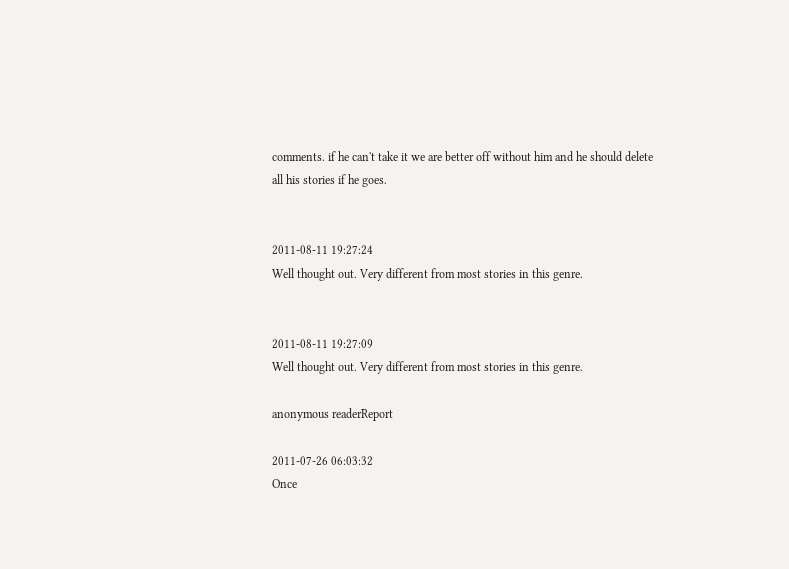comments. if he can't take it we are better off without him and he should delete all his stories if he goes.


2011-08-11 19:27:24
Well thought out. Very different from most stories in this genre.


2011-08-11 19:27:09
Well thought out. Very different from most stories in this genre.

anonymous readerReport

2011-07-26 06:03:32
Once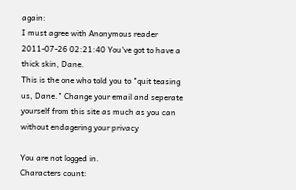again:
I must agree with Anonymous reader 2011-07-26 02:21:40 You've got to have a thick skin, Dane.
This is the one who told you to "quit teasing us, Dane." Change your email and seperate yourself from this site as much as you can without endagering your privacy

You are not logged in.
Characters count: